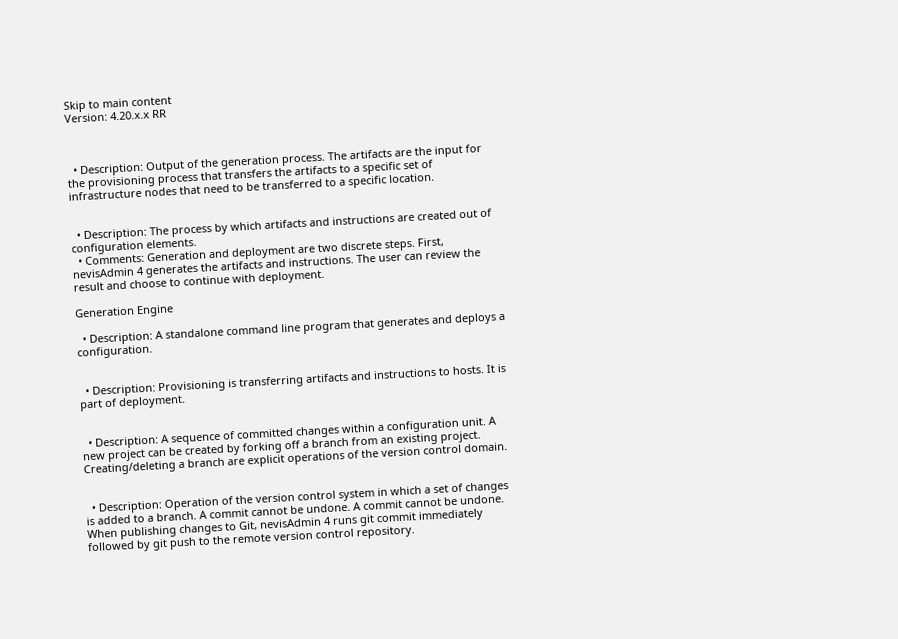Skip to main content
Version: 4.20.x.x RR



  • Description: Output of the generation process. The artifacts are the input for the provisioning process that transfers the artifacts to a specific set of infrastructure nodes that need to be transferred to a specific location.


  • Description: The process by which artifacts and instructions are created out of configuration elements.
  • Comments: Generation and deployment are two discrete steps. First, nevisAdmin 4 generates the artifacts and instructions. The user can review the result and choose to continue with deployment.

Generation Engine

  • Description: A standalone command line program that generates and deploys a configuration.


  • Description: Provisioning is transferring artifacts and instructions to hosts. It is part of deployment.


  • Description: A sequence of committed changes within a configuration unit. A new project can be created by forking off a branch from an existing project. Creating/deleting a branch are explicit operations of the version control domain.


  • Description: Operation of the version control system in which a set of changes is added to a branch. A commit cannot be undone. A commit cannot be undone. When publishing changes to Git, nevisAdmin 4 runs git commit immediately followed by git push to the remote version control repository.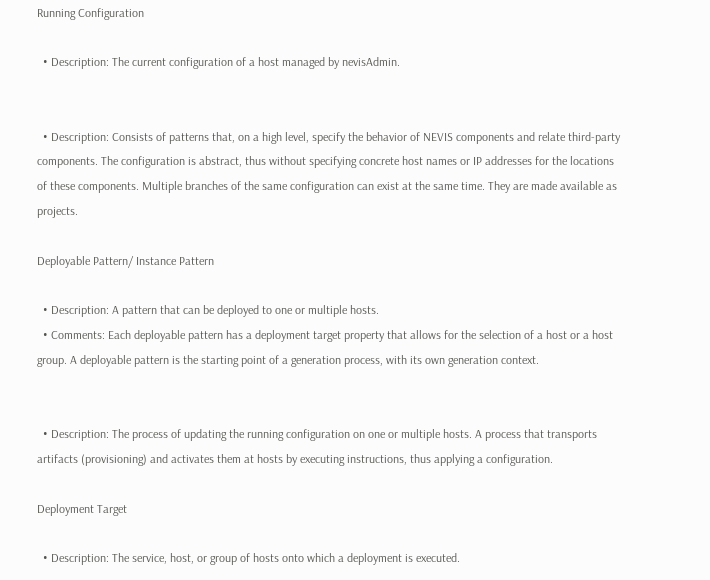Running Configuration

  • Description: The current configuration of a host managed by nevisAdmin.


  • Description: Consists of patterns that, on a high level, specify the behavior of NEVIS components and relate third-party components. The configuration is abstract, thus without specifying concrete host names or IP addresses for the locations of these components. Multiple branches of the same configuration can exist at the same time. They are made available as projects.

Deployable Pattern/ Instance Pattern

  • Description: A pattern that can be deployed to one or multiple hosts.
  • Comments: Each deployable pattern has a deployment target property that allows for the selection of a host or a host group. A deployable pattern is the starting point of a generation process, with its own generation context.


  • Description: The process of updating the running configuration on one or multiple hosts. A process that transports artifacts (provisioning) and activates them at hosts by executing instructions, thus applying a configuration.

Deployment Target

  • Description: The service, host, or group of hosts onto which a deployment is executed.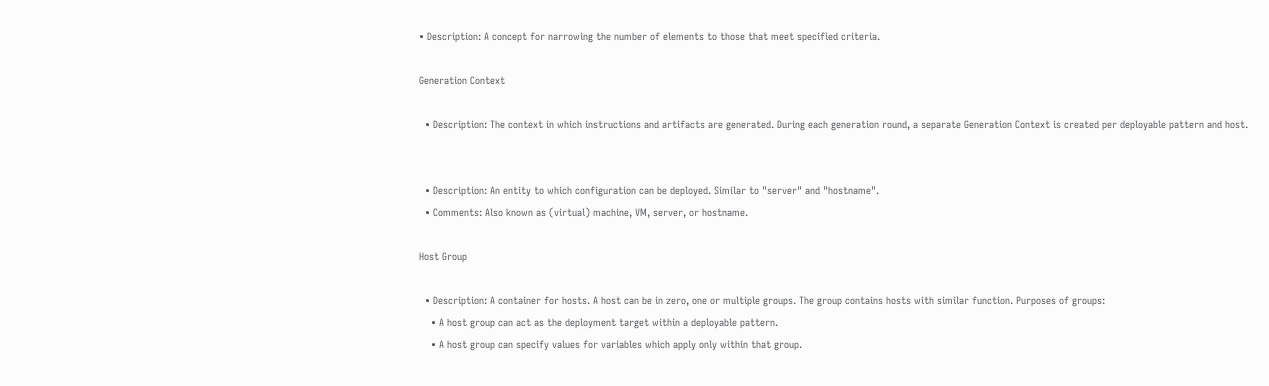• Description: A concept for narrowing the number of elements to those that meet specified criteria.

Generation Context

  • Description: The context in which instructions and artifacts are generated. During each generation round, a separate Generation Context is created per deployable pattern and host.


  • Description: An entity to which configuration can be deployed. Similar to "server" and "hostname".
  • Comments: Also known as (virtual) machine, VM, server, or hostname.

Host Group

  • Description: A container for hosts. A host can be in zero, one or multiple groups. The group contains hosts with similar function. Purposes of groups:
    • A host group can act as the deployment target within a deployable pattern.
    • A host group can specify values for variables which apply only within that group.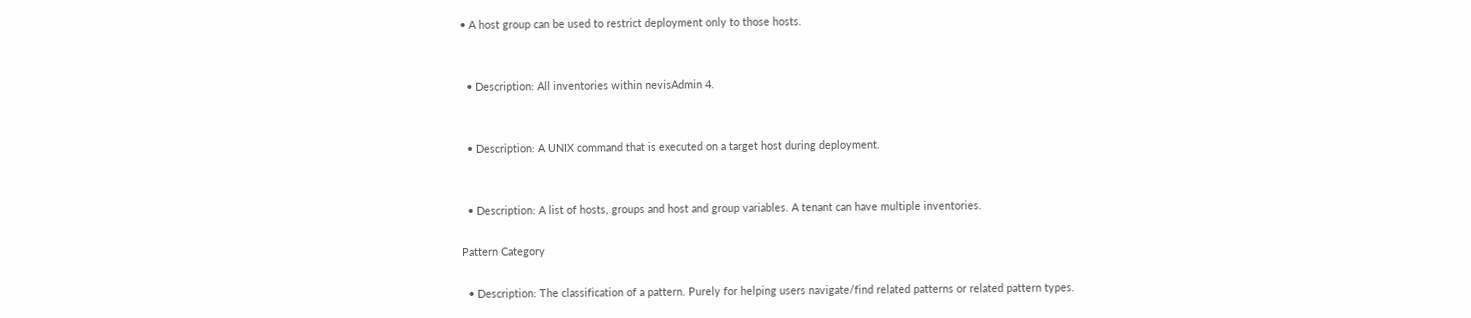• A host group can be used to restrict deployment only to those hosts.


  • Description: All inventories within nevisAdmin 4.


  • Description: A UNIX command that is executed on a target host during deployment.


  • Description: A list of hosts, groups and host and group variables. A tenant can have multiple inventories.

Pattern Category

  • Description: The classification of a pattern. Purely for helping users navigate/find related patterns or related pattern types.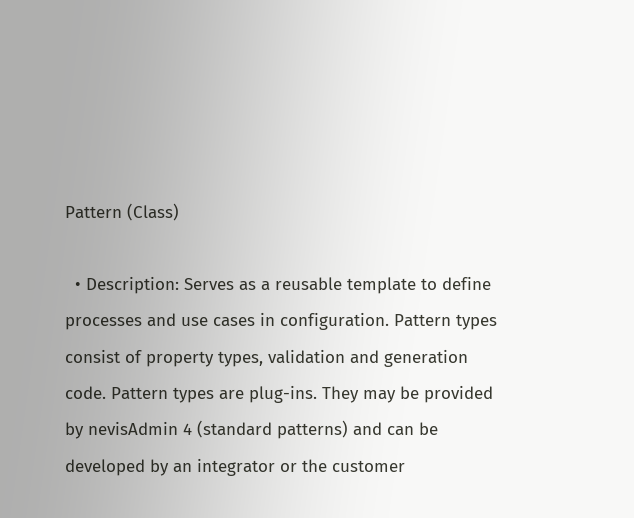Pattern (Class)

  • Description: Serves as a reusable template to define processes and use cases in configuration. Pattern types consist of property types, validation and generation code. Pattern types are plug-ins. They may be provided by nevisAdmin 4 (standard patterns) and can be developed by an integrator or the customer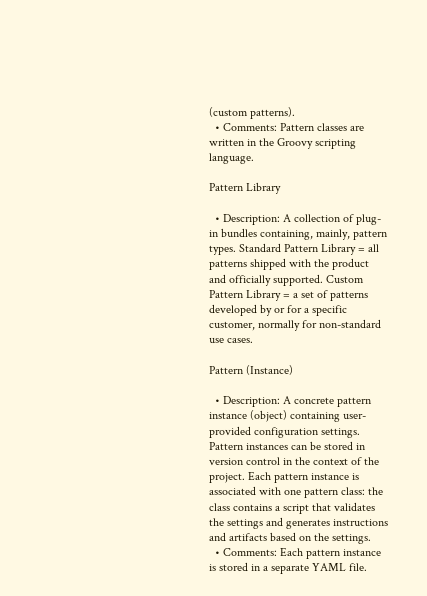(custom patterns).
  • Comments: Pattern classes are written in the Groovy scripting language.

Pattern Library

  • Description: A collection of plug-in bundles containing, mainly, pattern types. Standard Pattern Library = all patterns shipped with the product and officially supported. Custom Pattern Library = a set of patterns developed by or for a specific customer, normally for non-standard use cases.

Pattern (Instance)

  • Description: A concrete pattern instance (object) containing user-provided configuration settings. Pattern instances can be stored in version control in the context of the project. Each pattern instance is associated with one pattern class: the class contains a script that validates the settings and generates instructions and artifacts based on the settings.
  • Comments: Each pattern instance is stored in a separate YAML file.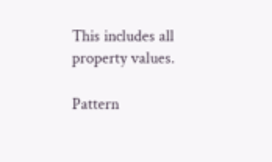This includes all property values.

Pattern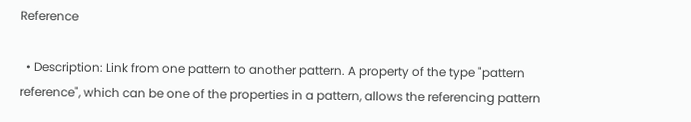Reference

  • Description: Link from one pattern to another pattern. A property of the type "pattern reference", which can be one of the properties in a pattern, allows the referencing pattern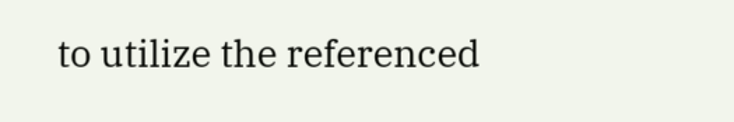to utilize the referenced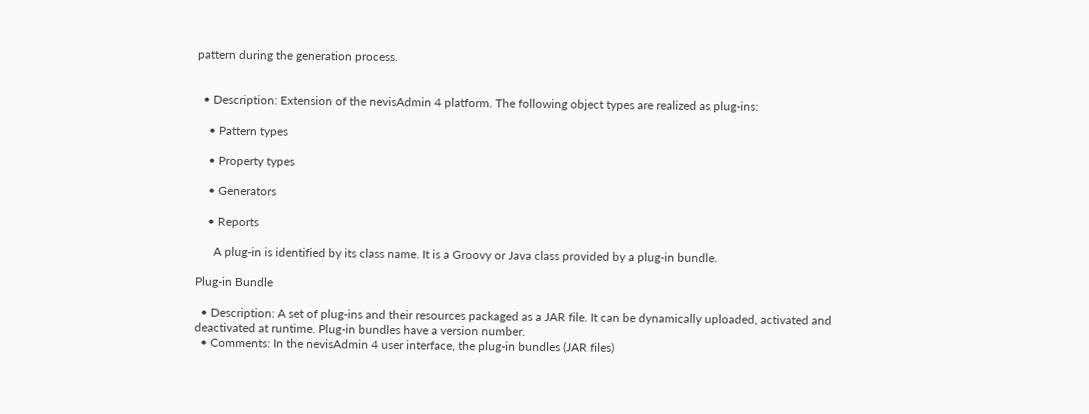pattern during the generation process.


  • Description: Extension of the nevisAdmin 4 platform. The following object types are realized as plug-ins:

    • Pattern types

    • Property types

    • Generators

    • Reports

      A plug-in is identified by its class name. It is a Groovy or Java class provided by a plug-in bundle.

Plug-in Bundle

  • Description: A set of plug-ins and their resources packaged as a JAR file. It can be dynamically uploaded, activated and deactivated at runtime. Plug-in bundles have a version number.
  • Comments: In the nevisAdmin 4 user interface, the plug-in bundles (JAR files)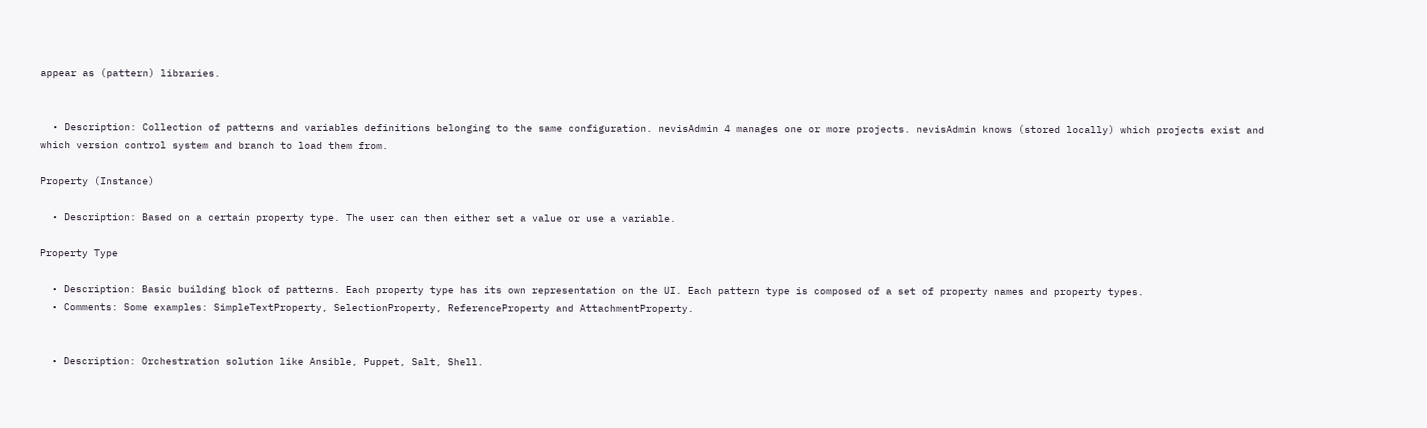appear as (pattern) libraries.


  • Description: Collection of patterns and variables definitions belonging to the same configuration. nevisAdmin 4 manages one or more projects. nevisAdmin knows (stored locally) which projects exist and which version control system and branch to load them from.

Property (Instance)

  • Description: Based on a certain property type. The user can then either set a value or use a variable.

Property Type

  • Description: Basic building block of patterns. Each property type has its own representation on the UI. Each pattern type is composed of a set of property names and property types.
  • Comments: Some examples: SimpleTextProperty, SelectionProperty, ReferenceProperty and AttachmentProperty.


  • Description: Orchestration solution like Ansible, Puppet, Salt, Shell.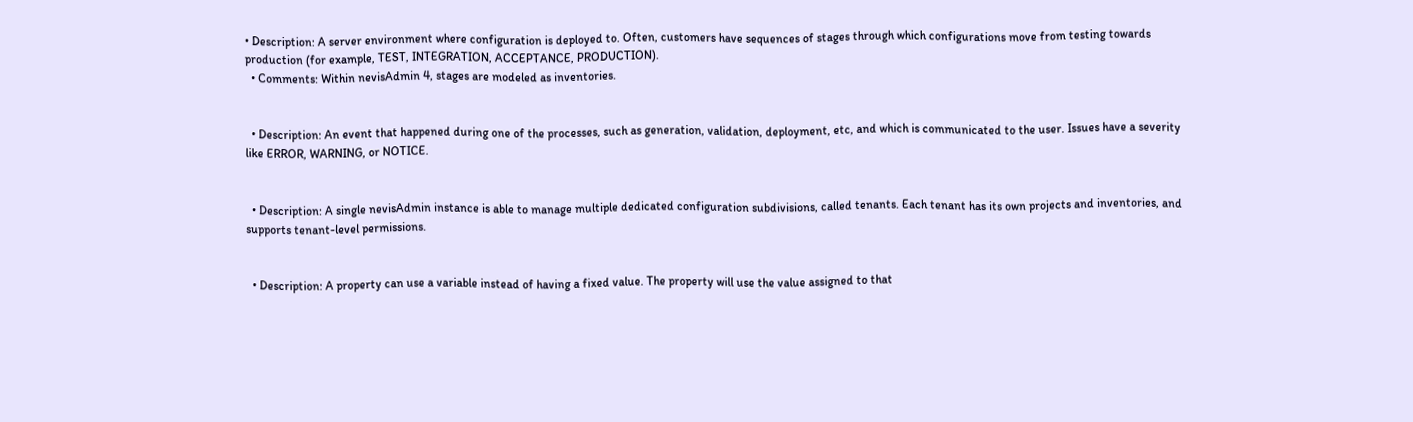• Description: A server environment where configuration is deployed to. Often, customers have sequences of stages through which configurations move from testing towards production (for example, TEST, INTEGRATION, ACCEPTANCE, PRODUCTION).
  • Comments: Within nevisAdmin 4, stages are modeled as inventories.


  • Description: An event that happened during one of the processes, such as generation, validation, deployment, etc, and which is communicated to the user. Issues have a severity like ERROR, WARNING, or NOTICE.


  • Description: A single nevisAdmin instance is able to manage multiple dedicated configuration subdivisions, called tenants. Each tenant has its own projects and inventories, and supports tenant-level permissions.


  • Description: A property can use a variable instead of having a fixed value. The property will use the value assigned to that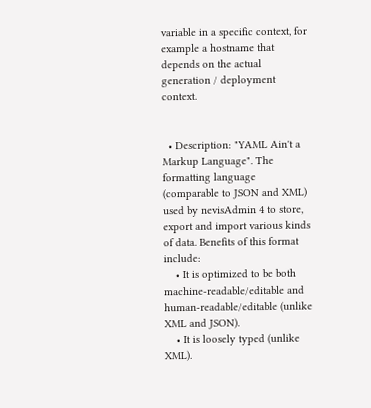variable in a specific context, for example a hostname that depends on the actual generation / deployment context.


  • Description: "YAML Ain't a Markup Language". The formatting language (comparable to JSON and XML) used by nevisAdmin 4 to store, export and import various kinds of data. Benefits of this format include:
    • It is optimized to be both machine-readable/editable and human-readable/editable (unlike XML and JSON).
    • It is loosely typed (unlike XML).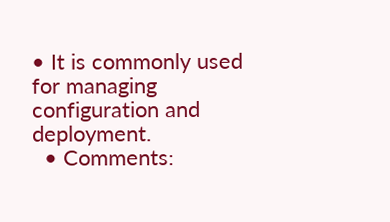• It is commonly used for managing configuration and deployment.
  • Comments: